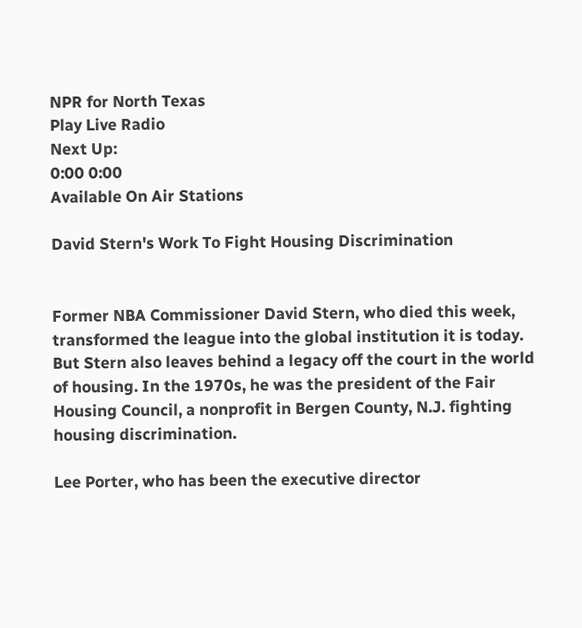NPR for North Texas
Play Live Radio
Next Up:
0:00 0:00
Available On Air Stations

David Stern's Work To Fight Housing Discrimination


Former NBA Commissioner David Stern, who died this week, transformed the league into the global institution it is today. But Stern also leaves behind a legacy off the court in the world of housing. In the 1970s, he was the president of the Fair Housing Council, a nonprofit in Bergen County, N.J. fighting housing discrimination.

Lee Porter, who has been the executive director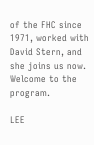of the FHC since 1971, worked with David Stern, and she joins us now. Welcome to the program.

LEE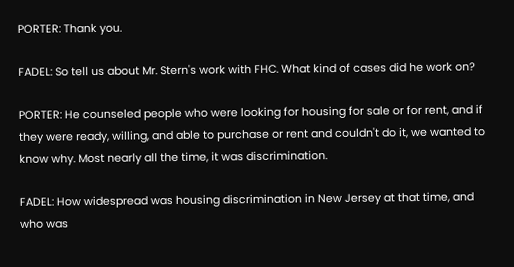PORTER: Thank you.

FADEL: So tell us about Mr. Stern's work with FHC. What kind of cases did he work on?

PORTER: He counseled people who were looking for housing for sale or for rent, and if they were ready, willing, and able to purchase or rent and couldn't do it, we wanted to know why. Most nearly all the time, it was discrimination.

FADEL: How widespread was housing discrimination in New Jersey at that time, and who was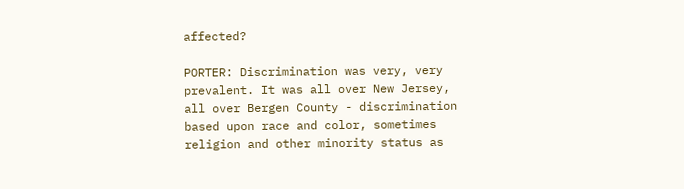affected?

PORTER: Discrimination was very, very prevalent. It was all over New Jersey, all over Bergen County - discrimination based upon race and color, sometimes religion and other minority status as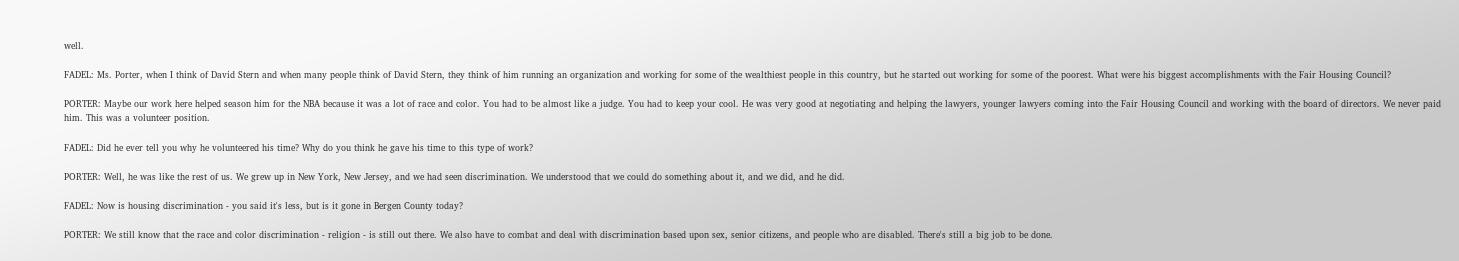well.

FADEL: Ms. Porter, when I think of David Stern and when many people think of David Stern, they think of him running an organization and working for some of the wealthiest people in this country, but he started out working for some of the poorest. What were his biggest accomplishments with the Fair Housing Council?

PORTER: Maybe our work here helped season him for the NBA because it was a lot of race and color. You had to be almost like a judge. You had to keep your cool. He was very good at negotiating and helping the lawyers, younger lawyers coming into the Fair Housing Council and working with the board of directors. We never paid him. This was a volunteer position.

FADEL: Did he ever tell you why he volunteered his time? Why do you think he gave his time to this type of work?

PORTER: Well, he was like the rest of us. We grew up in New York, New Jersey, and we had seen discrimination. We understood that we could do something about it, and we did, and he did.

FADEL: Now is housing discrimination - you said it's less, but is it gone in Bergen County today?

PORTER: We still know that the race and color discrimination - religion - is still out there. We also have to combat and deal with discrimination based upon sex, senior citizens, and people who are disabled. There's still a big job to be done.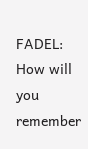FADEL: How will you remember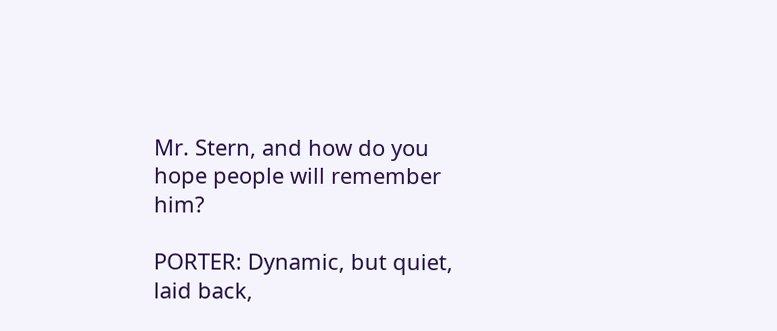Mr. Stern, and how do you hope people will remember him?

PORTER: Dynamic, but quiet, laid back,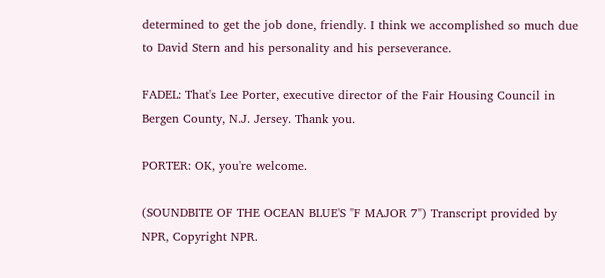determined to get the job done, friendly. I think we accomplished so much due to David Stern and his personality and his perseverance.

FADEL: That's Lee Porter, executive director of the Fair Housing Council in Bergen County, N.J. Jersey. Thank you.

PORTER: OK, you're welcome.

(SOUNDBITE OF THE OCEAN BLUE'S "F MAJOR 7") Transcript provided by NPR, Copyright NPR.